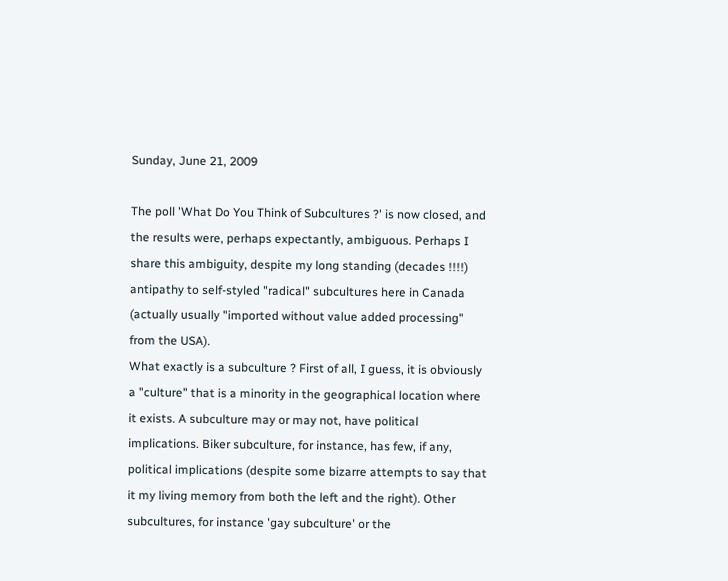Sunday, June 21, 2009

The poll 'What Do You Think of Subcultures ?' is now closed, and the results were, perhaps expectantly, ambiguous. Perhaps I share this ambiguity, despite my long standing (decades !!!!) antipathy to self-styled "radical" subcultures here in Canada (actually usually "imported without value added processing" from the USA).
What exactly is a subculture ? First of all, I guess, it is obviously a "culture" that is a minority in the geographical location where it exists. A subculture may or may not, have political implications. Biker subculture, for instance, has few, if any, political implications (despite some bizarre attempts to say that it my living memory from both the left and the right). Other subcultures, for instance 'gay subculture' or the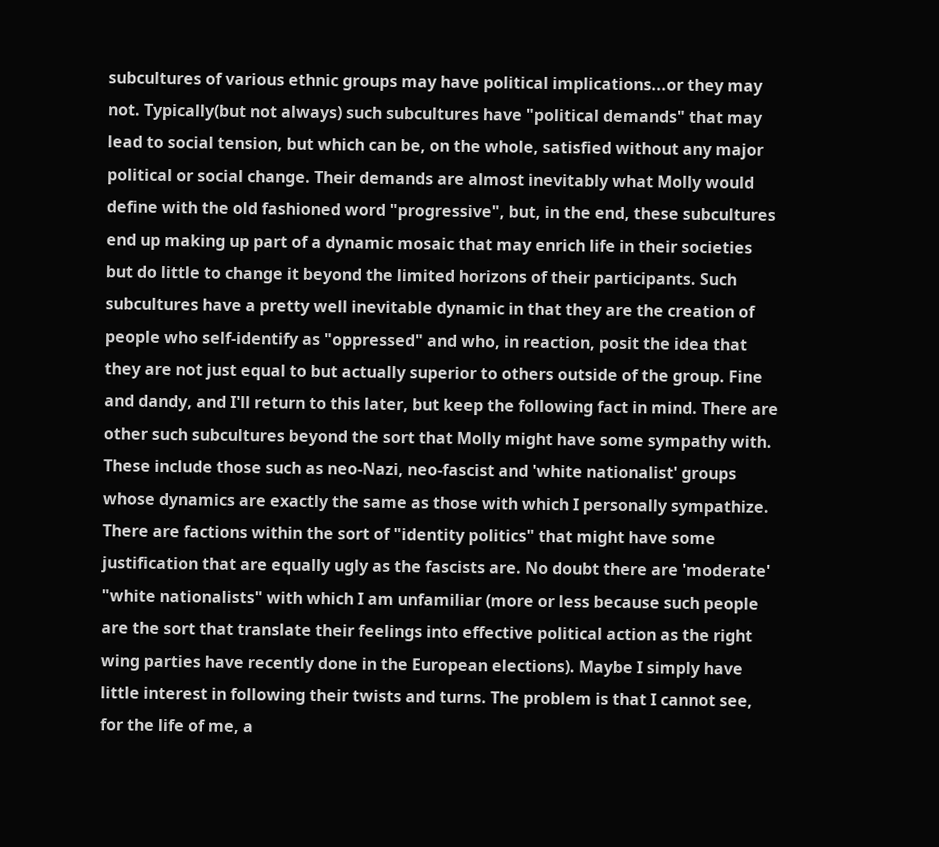subcultures of various ethnic groups may have political implications...or they may not. Typically(but not always) such subcultures have "political demands" that may lead to social tension, but which can be, on the whole, satisfied without any major political or social change. Their demands are almost inevitably what Molly would define with the old fashioned word "progressive", but, in the end, these subcultures end up making up part of a dynamic mosaic that may enrich life in their societies but do little to change it beyond the limited horizons of their participants. Such subcultures have a pretty well inevitable dynamic in that they are the creation of people who self-identify as "oppressed" and who, in reaction, posit the idea that they are not just equal to but actually superior to others outside of the group. Fine and dandy, and I'll return to this later, but keep the following fact in mind. There are other such subcultures beyond the sort that Molly might have some sympathy with. These include those such as neo-Nazi, neo-fascist and 'white nationalist' groups whose dynamics are exactly the same as those with which I personally sympathize. There are factions within the sort of "identity politics" that might have some justification that are equally ugly as the fascists are. No doubt there are 'moderate' "white nationalists" with which I am unfamiliar (more or less because such people are the sort that translate their feelings into effective political action as the right wing parties have recently done in the European elections). Maybe I simply have little interest in following their twists and turns. The problem is that I cannot see, for the life of me, a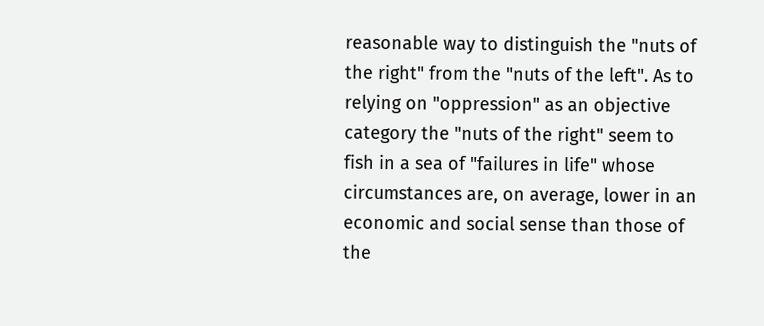reasonable way to distinguish the "nuts of the right" from the "nuts of the left". As to relying on "oppression" as an objective category the "nuts of the right" seem to fish in a sea of "failures in life" whose circumstances are, on average, lower in an economic and social sense than those of the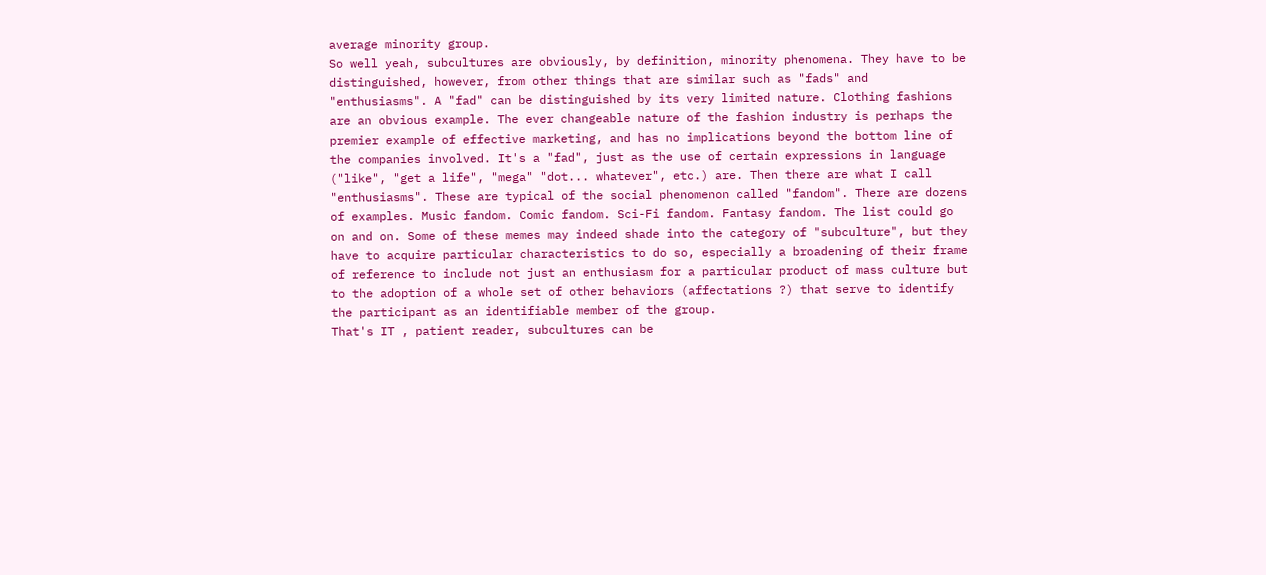average minority group.
So well yeah, subcultures are obviously, by definition, minority phenomena. They have to be distinguished, however, from other things that are similar such as "fads" and "enthusiasms". A "fad" can be distinguished by its very limited nature. Clothing fashions are an obvious example. The ever changeable nature of the fashion industry is perhaps the premier example of effective marketing, and has no implications beyond the bottom line of the companies involved. It's a "fad", just as the use of certain expressions in language ("like", "get a life", "mega" "dot... whatever", etc.) are. Then there are what I call "enthusiasms". These are typical of the social phenomenon called "fandom". There are dozens of examples. Music fandom. Comic fandom. Sci-Fi fandom. Fantasy fandom. The list could go on and on. Some of these memes may indeed shade into the category of "subculture", but they have to acquire particular characteristics to do so, especially a broadening of their frame of reference to include not just an enthusiasm for a particular product of mass culture but to the adoption of a whole set of other behaviors (affectations ?) that serve to identify the participant as an identifiable member of the group.
That's IT , patient reader, subcultures can be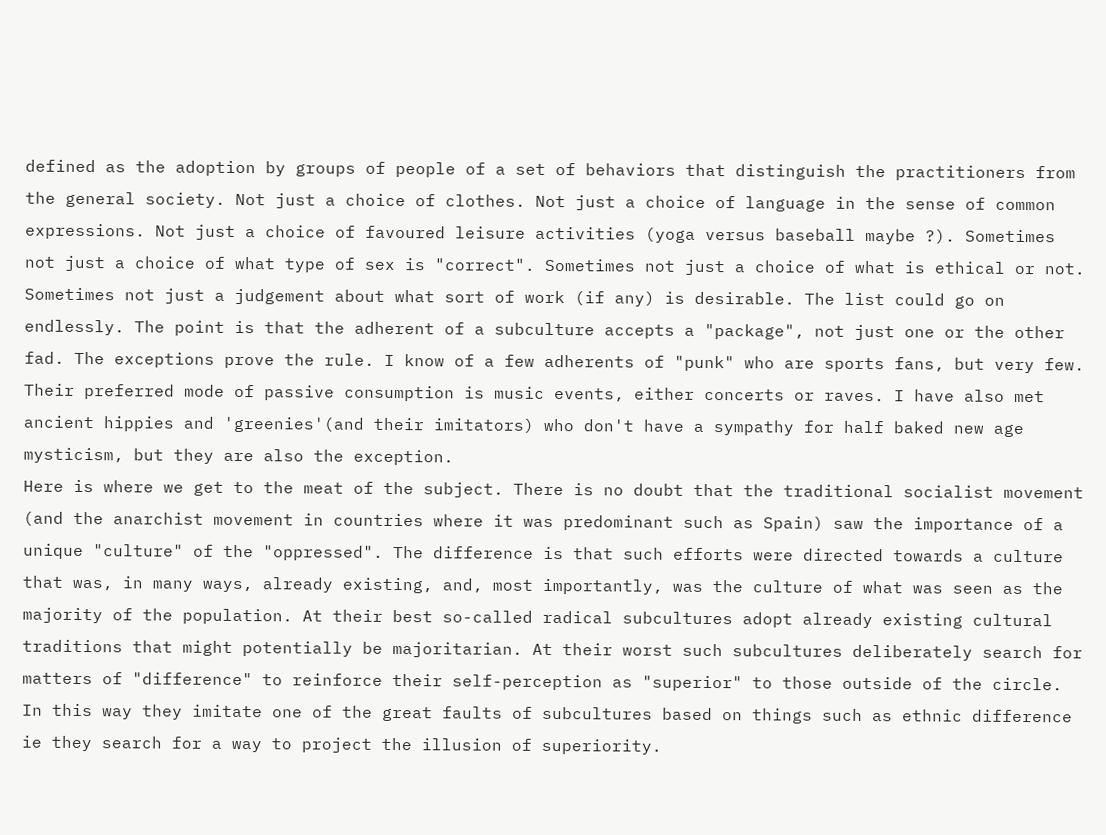defined as the adoption by groups of people of a set of behaviors that distinguish the practitioners from the general society. Not just a choice of clothes. Not just a choice of language in the sense of common expressions. Not just a choice of favoured leisure activities (yoga versus baseball maybe ?). Sometimes not just a choice of what type of sex is "correct". Sometimes not just a choice of what is ethical or not. Sometimes not just a judgement about what sort of work (if any) is desirable. The list could go on endlessly. The point is that the adherent of a subculture accepts a "package", not just one or the other fad. The exceptions prove the rule. I know of a few adherents of "punk" who are sports fans, but very few. Their preferred mode of passive consumption is music events, either concerts or raves. I have also met ancient hippies and 'greenies'(and their imitators) who don't have a sympathy for half baked new age mysticism, but they are also the exception.
Here is where we get to the meat of the subject. There is no doubt that the traditional socialist movement (and the anarchist movement in countries where it was predominant such as Spain) saw the importance of a unique "culture" of the "oppressed". The difference is that such efforts were directed towards a culture that was, in many ways, already existing, and, most importantly, was the culture of what was seen as the majority of the population. At their best so-called radical subcultures adopt already existing cultural traditions that might potentially be majoritarian. At their worst such subcultures deliberately search for matters of "difference" to reinforce their self-perception as "superior" to those outside of the circle. In this way they imitate one of the great faults of subcultures based on things such as ethnic difference ie they search for a way to project the illusion of superiority.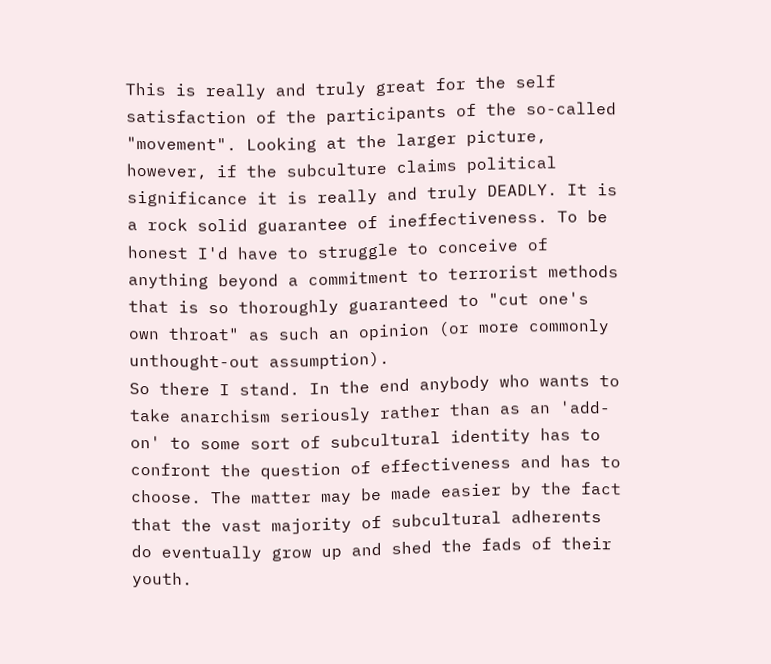This is really and truly great for the self satisfaction of the participants of the so-called "movement". Looking at the larger picture, however, if the subculture claims political significance it is really and truly DEADLY. It is a rock solid guarantee of ineffectiveness. To be honest I'd have to struggle to conceive of anything beyond a commitment to terrorist methods that is so thoroughly guaranteed to "cut one's own throat" as such an opinion (or more commonly unthought-out assumption).
So there I stand. In the end anybody who wants to take anarchism seriously rather than as an 'add-on' to some sort of subcultural identity has to confront the question of effectiveness and has to choose. The matter may be made easier by the fact that the vast majority of subcultural adherents do eventually grow up and shed the fads of their youth.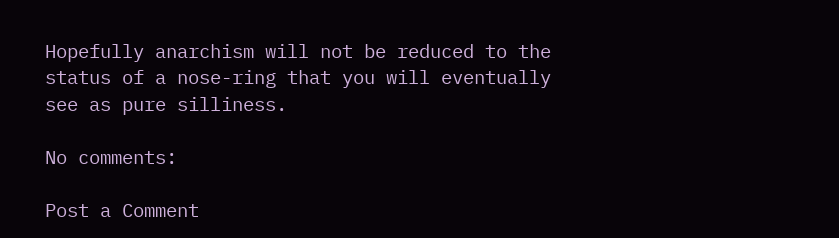Hopefully anarchism will not be reduced to the status of a nose-ring that you will eventually see as pure silliness.

No comments:

Post a Comment